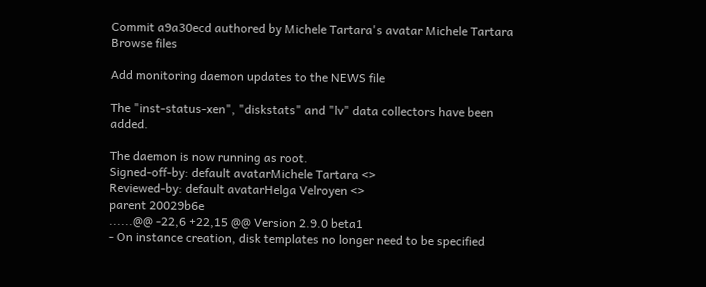Commit a9a30ecd authored by Michele Tartara's avatar Michele Tartara
Browse files

Add monitoring daemon updates to the NEWS file

The "inst-status-xen", "diskstats" and "lv" data collectors have been added.

The daemon is now running as root.
Signed-off-by: default avatarMichele Tartara <>
Reviewed-by: default avatarHelga Velroyen <>
parent 20029b6e
......@@ -22,6 +22,15 @@ Version 2.9.0 beta1
- On instance creation, disk templates no longer need to be specified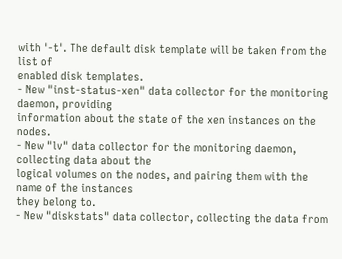with '-t'. The default disk template will be taken from the list of
enabled disk templates.
- New "inst-status-xen" data collector for the monitoring daemon, providing
information about the state of the xen instances on the nodes.
- New "lv" data collector for the monitoring daemon, collecting data about the
logical volumes on the nodes, and pairing them with the name of the instances
they belong to.
- New "diskstats" data collector, collecting the data from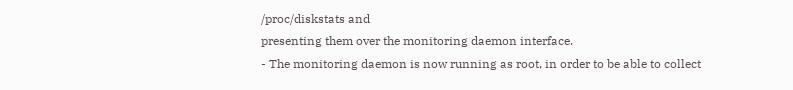/proc/diskstats and
presenting them over the monitoring daemon interface.
- The monitoring daemon is now running as root, in order to be able to collect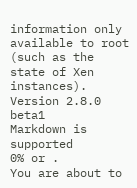information only available to root (such as the state of Xen instances).
Version 2.8.0 beta1
Markdown is supported
0% or .
You are about to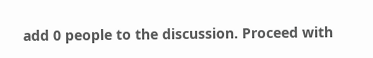add 0 people to the discussion. Proceed with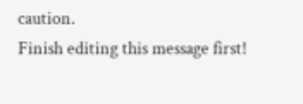caution.
Finish editing this message first!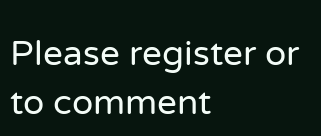Please register or to comment